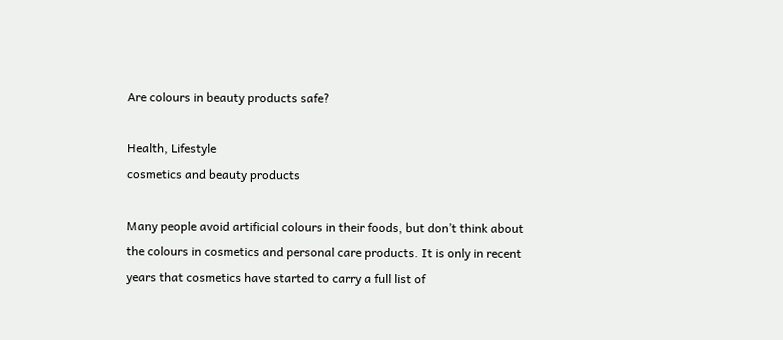Are colours in beauty products safe?

Health, Lifestyle
cosmetics and beauty products

Many people avoid artificial colours in their foods, but don’t think about the colours in cosmetics and personal care products. It is only in recent years that cosmetics have started to carry a full list of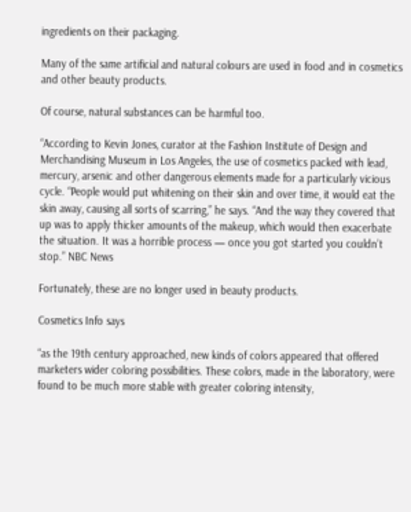ingredients on their packaging.

Many of the same artificial and natural colours are used in food and in cosmetics and other beauty products.

Of course, natural substances can be harmful too.

“According to Kevin Jones, curator at the Fashion Institute of Design and Merchandising Museum in Los Angeles, the use of cosmetics packed with lead, mercury, arsenic and other dangerous elements made for a particularly vicious cycle. “People would put whitening on their skin and over time, it would eat the skin away, causing all sorts of scarring,” he says. “And the way they covered that up was to apply thicker amounts of the makeup, which would then exacerbate the situation. It was a horrible process — once you got started you couldn’t stop.” NBC News

Fortunately, these are no longer used in beauty products.

Cosmetics Info says

“as the 19th century approached, new kinds of colors appeared that offered marketers wider coloring possibilities. These colors, made in the laboratory, were found to be much more stable with greater coloring intensity,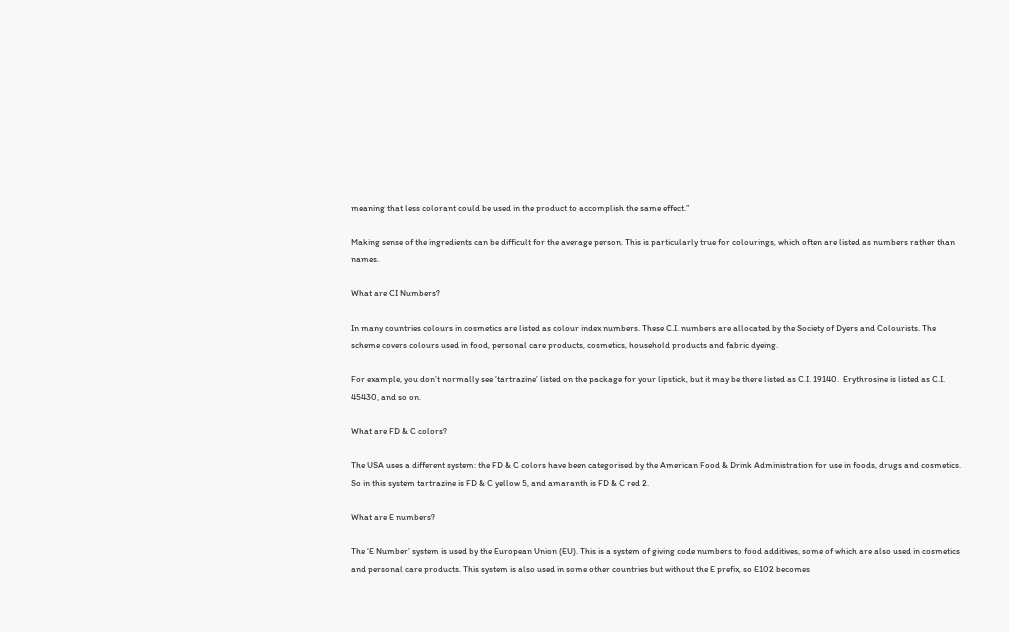meaning that less colorant could be used in the product to accomplish the same effect.”

Making sense of the ingredients can be difficult for the average person. This is particularly true for colourings, which often are listed as numbers rather than names.

What are CI Numbers?

In many countries colours in cosmetics are listed as colour index numbers. These C.I. numbers are allocated by the Society of Dyers and Colourists. The scheme covers colours used in food, personal care products, cosmetics, household products and fabric dyeing.

For example, you don’t normally see ‘tartrazine’ listed on the package for your lipstick, but it may be there listed as C.I. 19140.  Erythrosine is listed as C.I. 45430, and so on.

What are FD & C colors?

The USA uses a different system: the FD & C colors have been categorised by the American Food & Drink Administration for use in foods, drugs and cosmetics.  So in this system tartrazine is FD & C yellow 5, and amaranth is FD & C red 2.

What are E numbers?

The ‘E Number’ system is used by the European Union (EU). This is a system of giving code numbers to food additives, some of which are also used in cosmetics and personal care products. This system is also used in some other countries but without the E prefix, so E102 becomes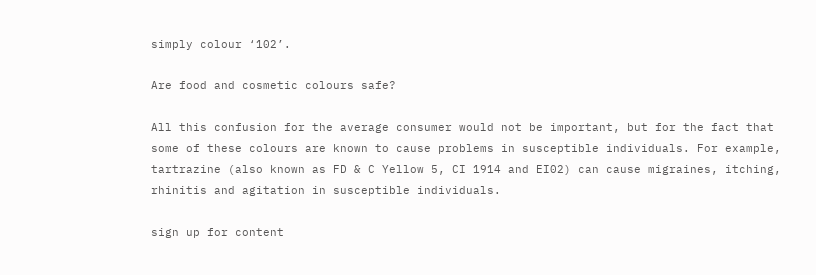simply colour ‘102’.

Are food and cosmetic colours safe?

All this confusion for the average consumer would not be important, but for the fact that some of these colours are known to cause problems in susceptible individuals. For example, tartrazine (also known as FD & C Yellow 5, CI 1914 and EI02) can cause migraines, itching, rhinitis and agitation in susceptible individuals.

sign up for content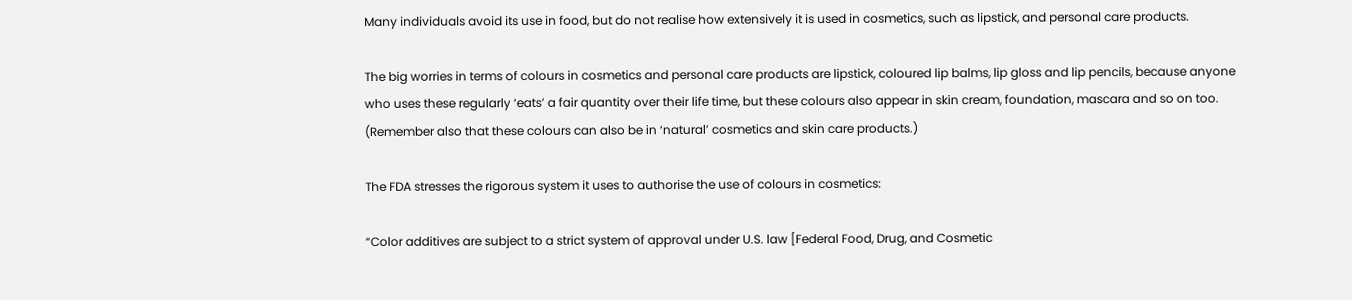Many individuals avoid its use in food, but do not realise how extensively it is used in cosmetics, such as lipstick, and personal care products.

The big worries in terms of colours in cosmetics and personal care products are lipstick, coloured lip balms, lip gloss and lip pencils, because anyone who uses these regularly ‘eats’ a fair quantity over their life time, but these colours also appear in skin cream, foundation, mascara and so on too. (Remember also that these colours can also be in ‘natural’ cosmetics and skin care products.)

The FDA stresses the rigorous system it uses to authorise the use of colours in cosmetics:

“Color additives are subject to a strict system of approval under U.S. law [Federal Food, Drug, and Cosmetic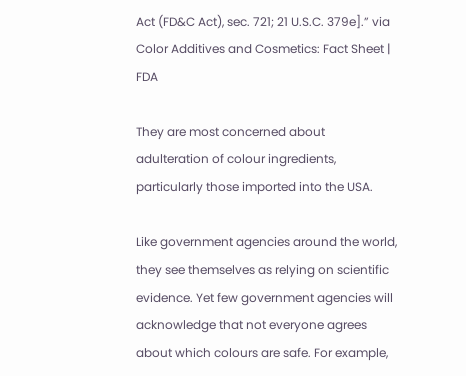Act (FD&C Act), sec. 721; 21 U.S.C. 379e].” via Color Additives and Cosmetics: Fact Sheet | FDA

They are most concerned about adulteration of colour ingredients, particularly those imported into the USA.

Like government agencies around the world, they see themselves as relying on scientific evidence. Yet few government agencies will acknowledge that not everyone agrees about which colours are safe. For example,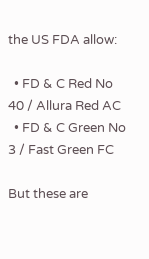the US FDA allow:

  • FD & C Red No 40 / Allura Red AC
  • FD & C Green No 3 / Fast Green FC

But these are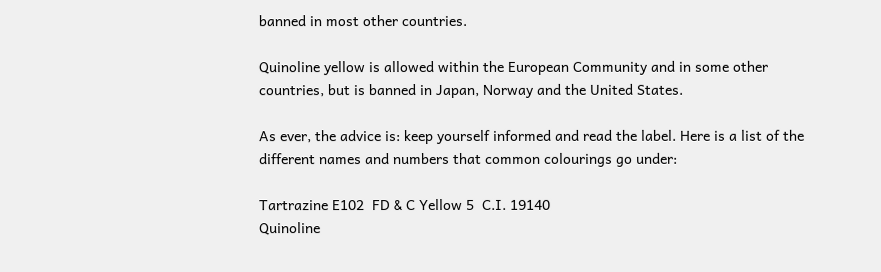banned in most other countries.

Quinoline yellow is allowed within the European Community and in some other countries, but is banned in Japan, Norway and the United States.

As ever, the advice is: keep yourself informed and read the label. Here is a list of the different names and numbers that common colourings go under:

Tartrazine E102  FD & C Yellow 5  C.I. 19140
Quinoline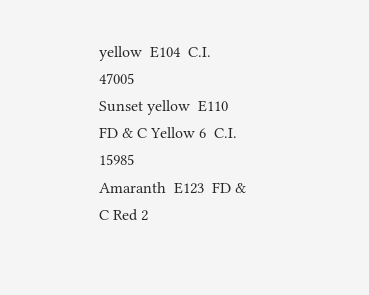yellow  E104  C.I. 47005
Sunset yellow  E110  FD & C Yellow 6  C.I. 15985
Amaranth  E123  FD & C Red 2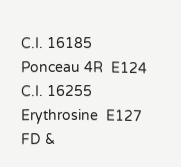C.I. 16185
Ponceau 4R  E124  C.I. 16255
Erythrosine  E127  FD &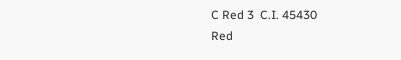C Red 3  C.I. 45430
Red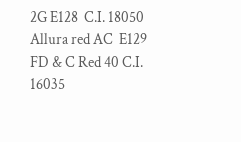2G E128  C.I. 18050
Allura red AC  E129  FD & C Red 40 C.I. 16035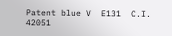Patent blue V  E131  C.I. 42051